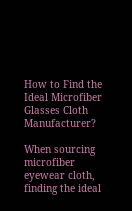How to Find the Ideal Microfiber Glasses Cloth Manufacturer?

When sourcing microfiber eyewear cloth, finding the ideal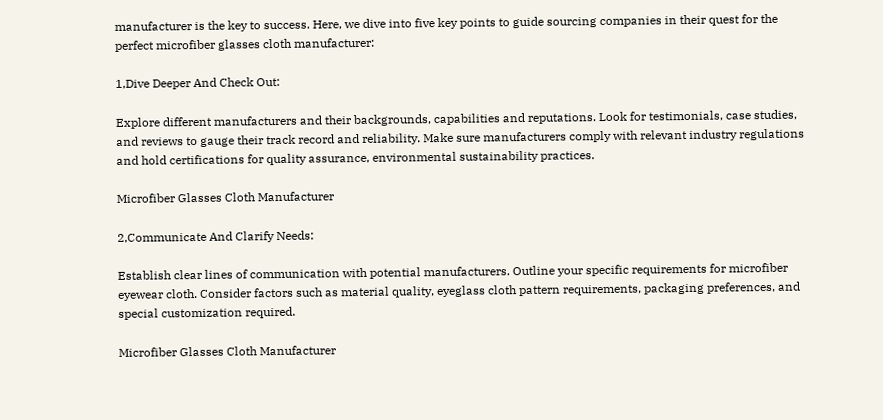manufacturer is the key to success. Here, we dive into five key points to guide sourcing companies in their quest for the perfect microfiber glasses cloth manufacturer:

1,Dive Deeper And Check Out:

Explore different manufacturers and their backgrounds, capabilities and reputations. Look for testimonials, case studies, and reviews to gauge their track record and reliability. Make sure manufacturers comply with relevant industry regulations and hold certifications for quality assurance, environmental sustainability practices.

Microfiber Glasses Cloth Manufacturer

2,Communicate And Clarify Needs:

Establish clear lines of communication with potential manufacturers. Outline your specific requirements for microfiber eyewear cloth. Consider factors such as material quality, eyeglass cloth pattern requirements, packaging preferences, and special customization required.

Microfiber Glasses Cloth Manufacturer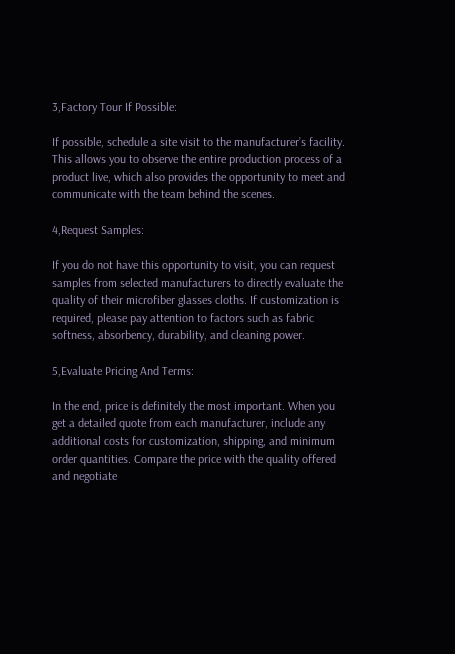3,Factory Tour If Possible:

If possible, schedule a site visit to the manufacturer’s facility. This allows you to observe the entire production process of a product live, which also provides the opportunity to meet and communicate with the team behind the scenes.

4,Request Samples:

If you do not have this opportunity to visit, you can request samples from selected manufacturers to directly evaluate the quality of their microfiber glasses cloths. If customization is required, please pay attention to factors such as fabric softness, absorbency, durability, and cleaning power.

5,Evaluate Pricing And Terms:

In the end, price is definitely the most important. When you get a detailed quote from each manufacturer, include any additional costs for customization, shipping, and minimum order quantities. Compare the price with the quality offered and negotiate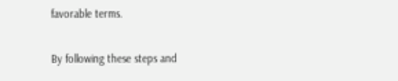favorable terms.

By following these steps and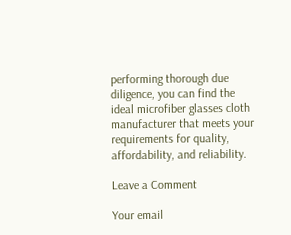performing thorough due diligence, you can find the ideal microfiber glasses cloth manufacturer that meets your requirements for quality, affordability, and reliability.

Leave a Comment

Your email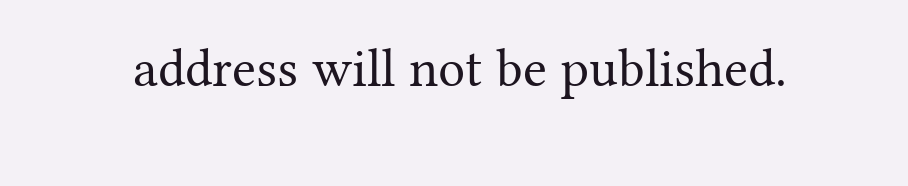address will not be published.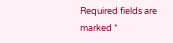Required fields are marked *